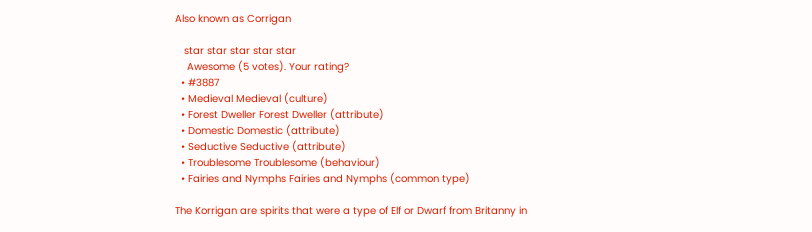Also known as Corrigan

   star star star star star
    Awesome (5 votes). Your rating?
  • #3887
  • Medieval Medieval (culture)
  • Forest Dweller Forest Dweller (attribute)
  • Domestic Domestic (attribute)
  • Seductive Seductive (attribute)
  • Troublesome Troublesome (behaviour)
  • Fairies and Nymphs Fairies and Nymphs (common type)

The Korrigan are spirits that were a type of Elf or Dwarf from Britanny in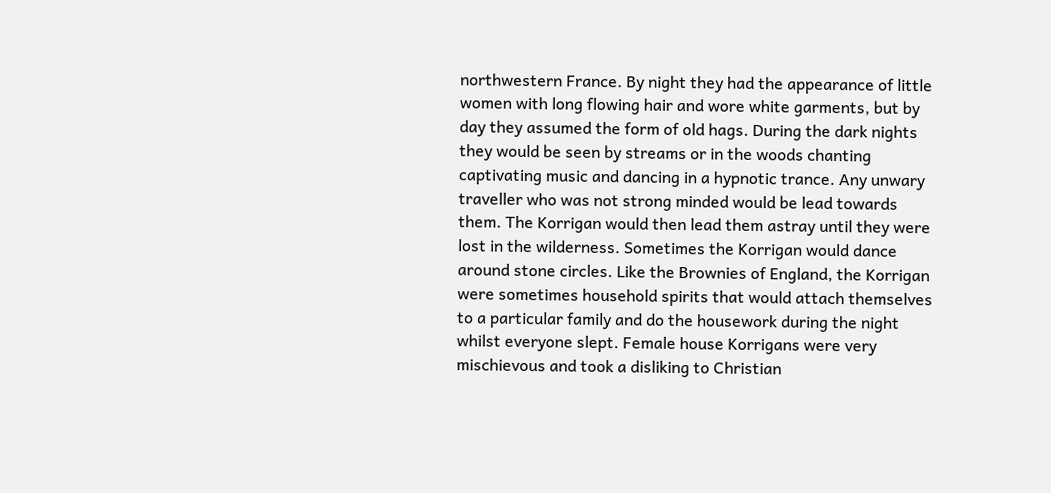northwestern France. By night they had the appearance of little women with long flowing hair and wore white garments, but by day they assumed the form of old hags. During the dark nights they would be seen by streams or in the woods chanting captivating music and dancing in a hypnotic trance. Any unwary traveller who was not strong minded would be lead towards them. The Korrigan would then lead them astray until they were lost in the wilderness. Sometimes the Korrigan would dance around stone circles. Like the Brownies of England, the Korrigan were sometimes household spirits that would attach themselves to a particular family and do the housework during the night whilst everyone slept. Female house Korrigans were very mischievous and took a disliking to Christian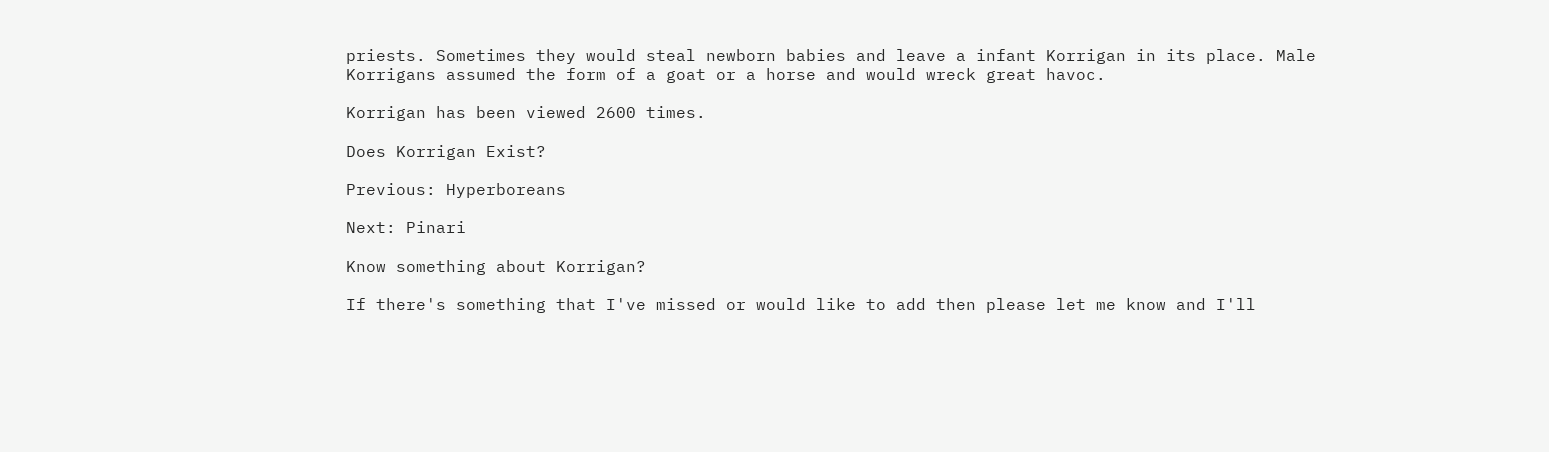priests. Sometimes they would steal newborn babies and leave a infant Korrigan in its place. Male Korrigans assumed the form of a goat or a horse and would wreck great havoc.

Korrigan has been viewed 2600 times.

Does Korrigan Exist?

Previous: Hyperboreans

Next: Pinari

Know something about Korrigan?

If there's something that I've missed or would like to add then please let me know and I'll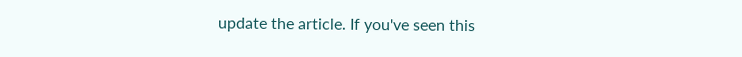update the article. If you've seen this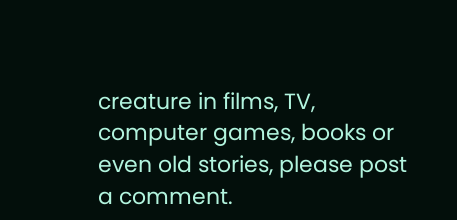creature in films, TV, computer games, books or even old stories, please post a comment.